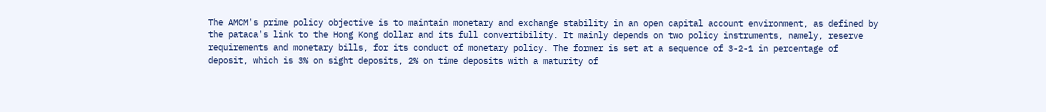The AMCM's prime policy objective is to maintain monetary and exchange stability in an open capital account environment, as defined by the pataca's link to the Hong Kong dollar and its full convertibility. It mainly depends on two policy instruments, namely, reserve requirements and monetary bills, for its conduct of monetary policy. The former is set at a sequence of 3-2-1 in percentage of deposit, which is 3% on sight deposits, 2% on time deposits with a maturity of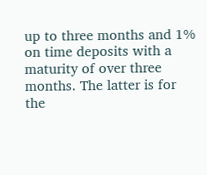up to three months and 1% on time deposits with a maturity of over three months. The latter is for the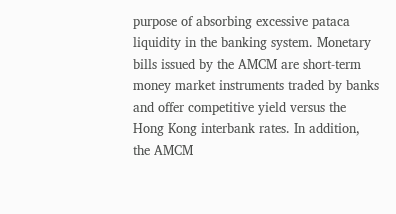purpose of absorbing excessive pataca liquidity in the banking system. Monetary bills issued by the AMCM are short-term money market instruments traded by banks and offer competitive yield versus the Hong Kong interbank rates. In addition, the AMCM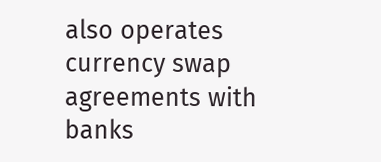also operates currency swap agreements with banks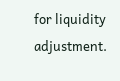for liquidity adjustment.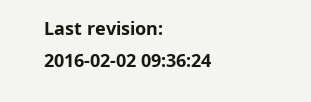Last revision: 2016-02-02 09:36:24